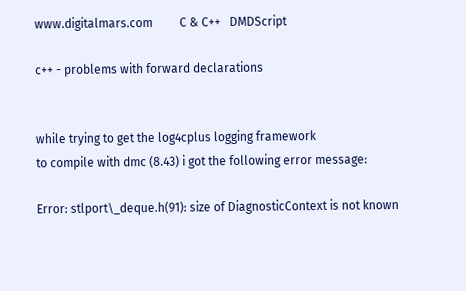www.digitalmars.com         C & C++   DMDScript

c++ - problems with forward declarations


while trying to get the log4cplus logging framework
to compile with dmc (8.43) i got the following error message:

Error: stlport\_deque.h(91): size of DiagnosticContext is not known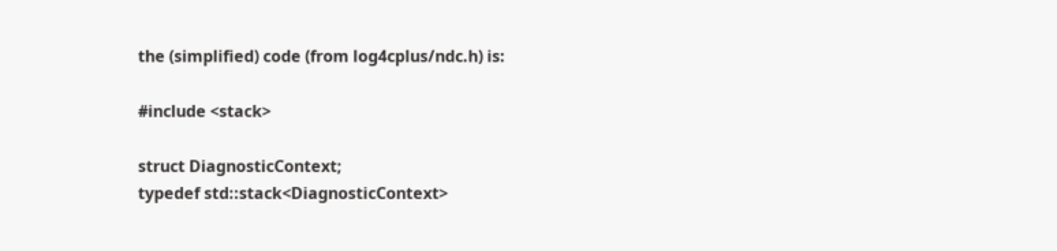the (simplified) code (from log4cplus/ndc.h) is:

#include <stack>

struct DiagnosticContext;
typedef std::stack<DiagnosticContext>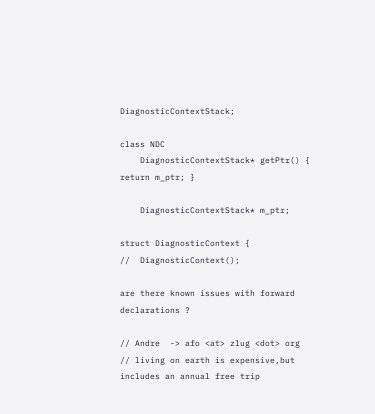DiagnosticContextStack;

class NDC
    DiagnosticContextStack* getPtr() { return m_ptr; }

    DiagnosticContextStack* m_ptr;

struct DiagnosticContext {
//  DiagnosticContext();

are there known issues with forward declarations ?

// Andre  -> afo <at> zlug <dot> org
// living on earth is expensive,but includes an annual free trip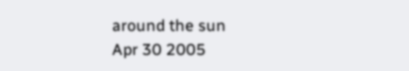around the sun
Apr 30 2005